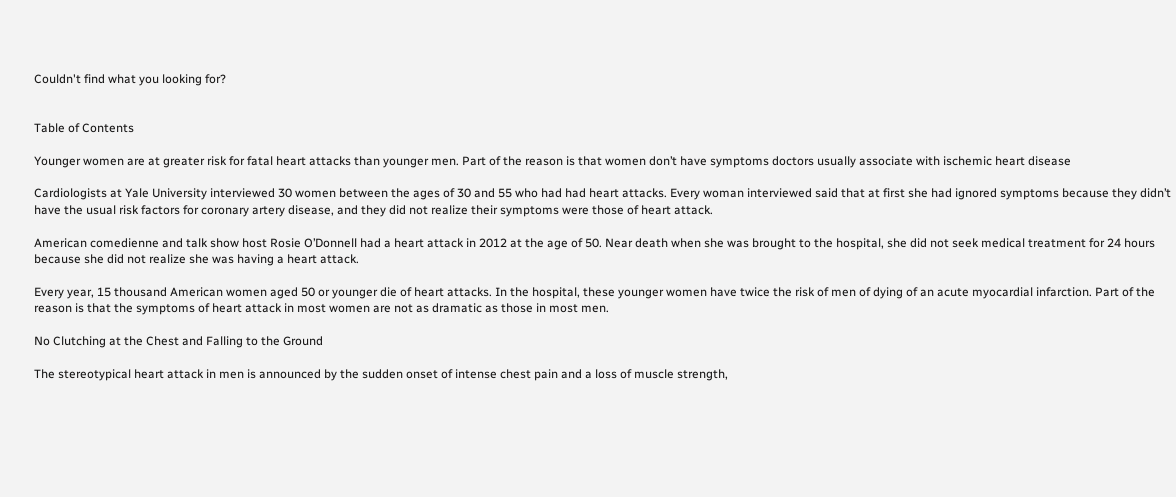Couldn't find what you looking for?


Table of Contents

Younger women are at greater risk for fatal heart attacks than younger men. Part of the reason is that women don’t have symptoms doctors usually associate with ischemic heart disease

Cardiologists at Yale University interviewed 30 women between the ages of 30 and 55 who had had heart attacks. Every woman interviewed said that at first she had ignored symptoms because they didn’t have the usual risk factors for coronary artery disease, and they did not realize their symptoms were those of heart attack.

American comedienne and talk show host Rosie O’Donnell had a heart attack in 2012 at the age of 50. Near death when she was brought to the hospital, she did not seek medical treatment for 24 hours because she did not realize she was having a heart attack.

Every year, 15 thousand American women aged 50 or younger die of heart attacks. In the hospital, these younger women have twice the risk of men of dying of an acute myocardial infarction. Part of the reason is that the symptoms of heart attack in most women are not as dramatic as those in most men.

No Clutching at the Chest and Falling to the Ground

The stereotypical heart attack in men is announced by the sudden onset of intense chest pain and a loss of muscle strength,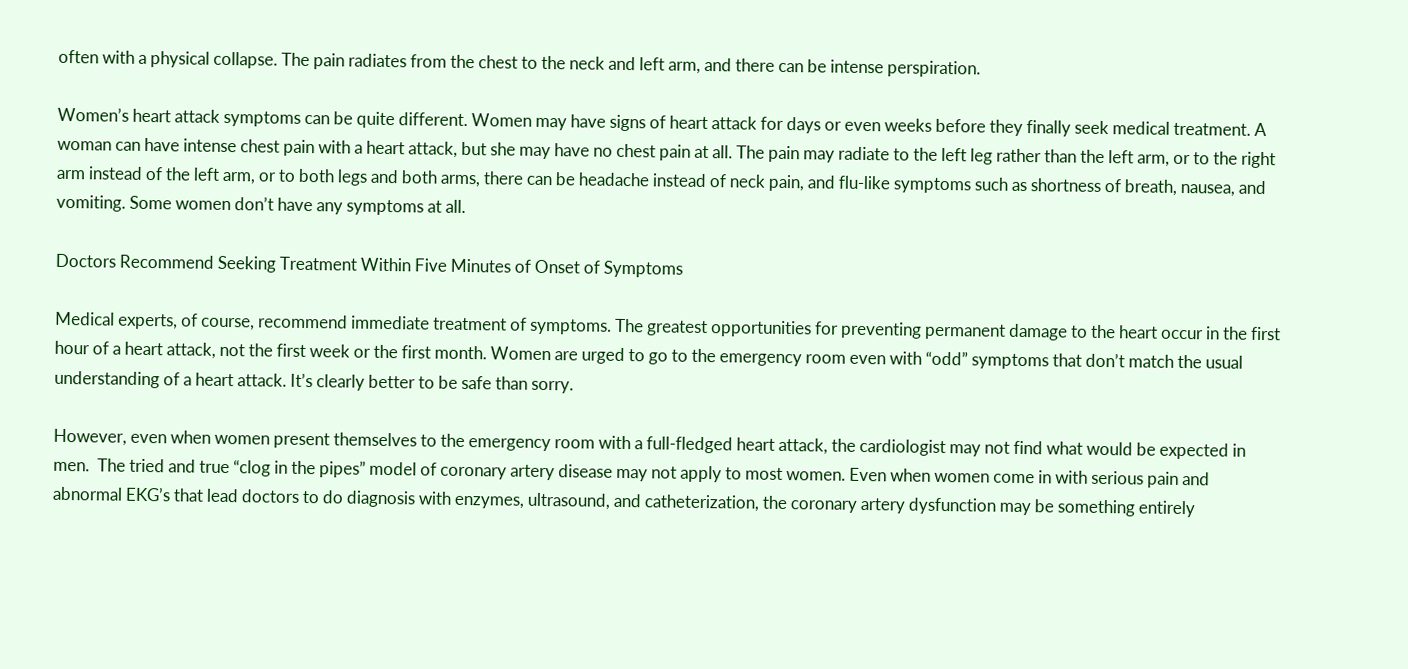often with a physical collapse. The pain radiates from the chest to the neck and left arm, and there can be intense perspiration.

Women’s heart attack symptoms can be quite different. Women may have signs of heart attack for days or even weeks before they finally seek medical treatment. A woman can have intense chest pain with a heart attack, but she may have no chest pain at all. The pain may radiate to the left leg rather than the left arm, or to the right arm instead of the left arm, or to both legs and both arms, there can be headache instead of neck pain, and flu-like symptoms such as shortness of breath, nausea, and vomiting. Some women don’t have any symptoms at all.

Doctors Recommend Seeking Treatment Within Five Minutes of Onset of Symptoms

Medical experts, of course, recommend immediate treatment of symptoms. The greatest opportunities for preventing permanent damage to the heart occur in the first hour of a heart attack, not the first week or the first month. Women are urged to go to the emergency room even with “odd” symptoms that don’t match the usual understanding of a heart attack. It’s clearly better to be safe than sorry.

However, even when women present themselves to the emergency room with a full-fledged heart attack, the cardiologist may not find what would be expected in men.  The tried and true “clog in the pipes” model of coronary artery disease may not apply to most women. Even when women come in with serious pain and abnormal EKG’s that lead doctors to do diagnosis with enzymes, ultrasound, and catheterization, the coronary artery dysfunction may be something entirely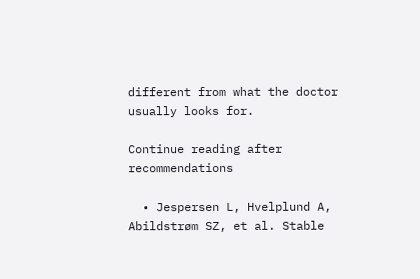different from what the doctor usually looks for.

Continue reading after recommendations

  • Jespersen L, Hvelplund A, Abildstrøm SZ, et al. Stable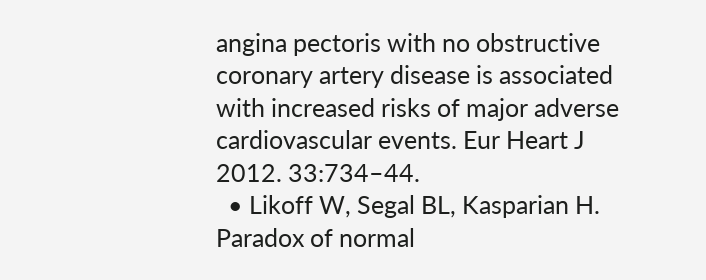angina pectoris with no obstructive coronary artery disease is associated with increased risks of major adverse cardiovascular events. Eur Heart J 2012. 33:734–44.
  • Likoff W, Segal BL, Kasparian H. Paradox of normal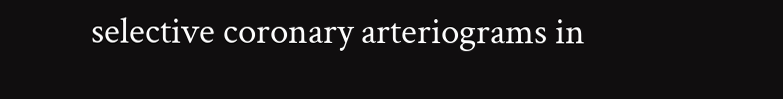selective coronary arteriograms in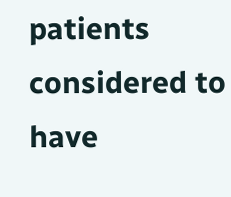patients considered to have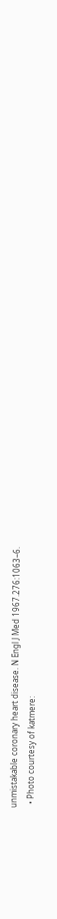unmistakable coronary heart disease. N Engl J Med 1967.276:1063–6.
  • Photo courtesy of katmere: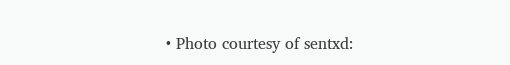• Photo courtesy of sentxd: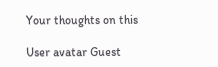Your thoughts on this

User avatar Guest